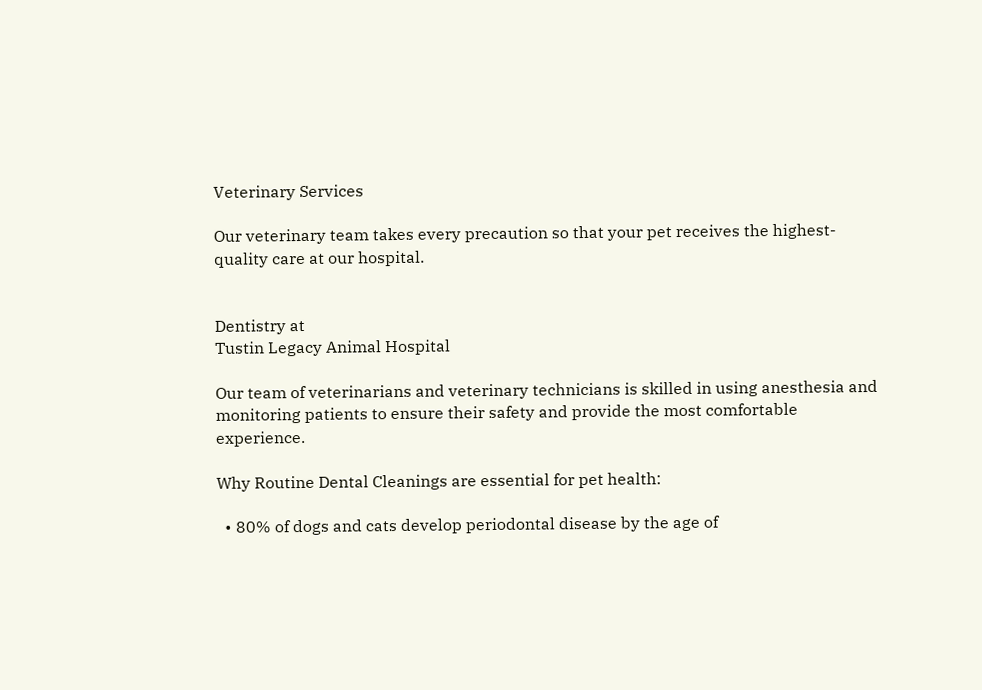Veterinary Services

Our veterinary team takes every precaution so that your pet receives the highest-quality care at our hospital.


Dentistry at
Tustin Legacy Animal Hospital

Our team of veterinarians and veterinary technicians is skilled in using anesthesia and monitoring patients to ensure their safety and provide the most comfortable experience.

Why Routine Dental Cleanings are essential for pet health:

  • 80% of dogs and cats develop periodontal disease by the age of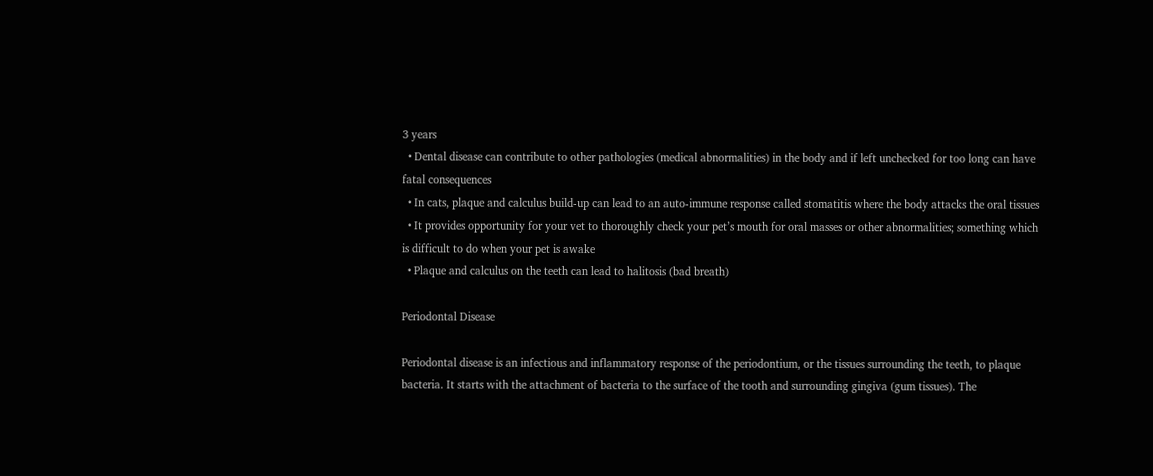3 years
  • Dental disease can contribute to other pathologies (medical abnormalities) in the body and if left unchecked for too long can have fatal consequences
  • In cats, plaque and calculus build-up can lead to an auto-immune response called stomatitis where the body attacks the oral tissues
  • It provides opportunity for your vet to thoroughly check your pet’s mouth for oral masses or other abnormalities; something which is difficult to do when your pet is awake
  • Plaque and calculus on the teeth can lead to halitosis (bad breath)

Periodontal Disease

Periodontal disease is an infectious and inflammatory response of the periodontium, or the tissues surrounding the teeth, to plaque bacteria. It starts with the attachment of bacteria to the surface of the tooth and surrounding gingiva (gum tissues). The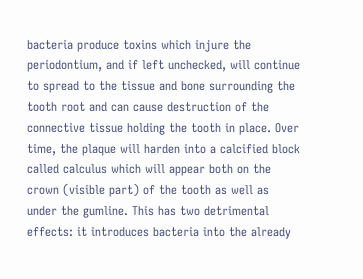bacteria produce toxins which injure the periodontium, and if left unchecked, will continue to spread to the tissue and bone surrounding the tooth root and can cause destruction of the connective tissue holding the tooth in place. Over time, the plaque will harden into a calcified block called calculus which will appear both on the crown (visible part) of the tooth as well as under the gumline. This has two detrimental effects: it introduces bacteria into the already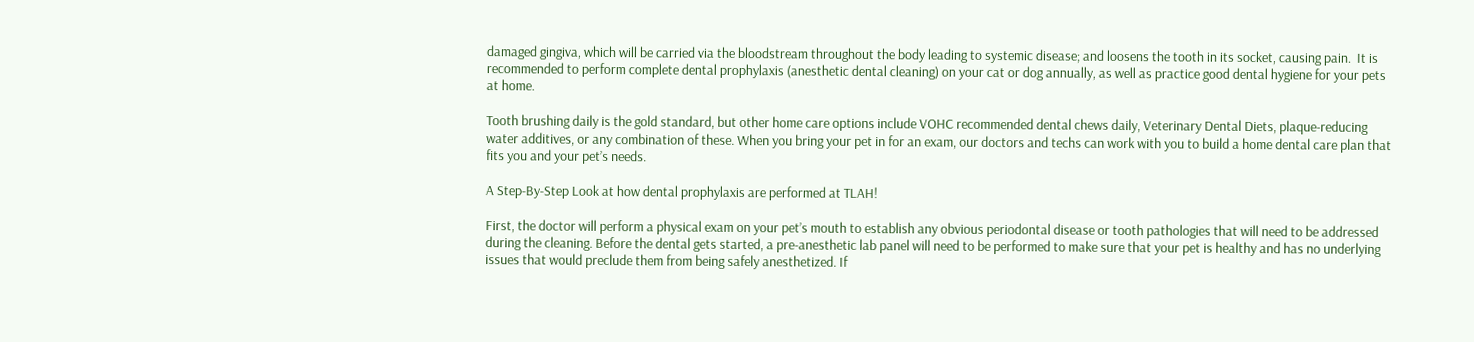damaged gingiva, which will be carried via the bloodstream throughout the body leading to systemic disease; and loosens the tooth in its socket, causing pain.  It is recommended to perform complete dental prophylaxis (anesthetic dental cleaning) on your cat or dog annually, as well as practice good dental hygiene for your pets at home.

Tooth brushing daily is the gold standard, but other home care options include VOHC recommended dental chews daily, Veterinary Dental Diets, plaque-reducing water additives, or any combination of these. When you bring your pet in for an exam, our doctors and techs can work with you to build a home dental care plan that fits you and your pet’s needs.

A Step-By-Step Look at how dental prophylaxis are performed at TLAH!

First, the doctor will perform a physical exam on your pet’s mouth to establish any obvious periodontal disease or tooth pathologies that will need to be addressed during the cleaning. Before the dental gets started, a pre-anesthetic lab panel will need to be performed to make sure that your pet is healthy and has no underlying issues that would preclude them from being safely anesthetized. If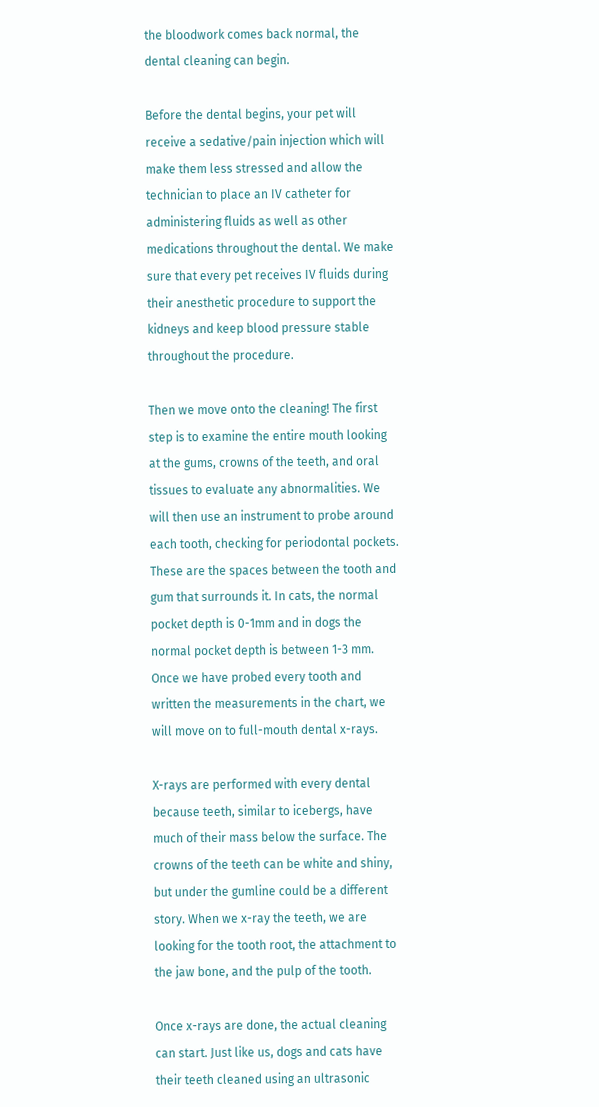the bloodwork comes back normal, the dental cleaning can begin.

Before the dental begins, your pet will receive a sedative/pain injection which will make them less stressed and allow the technician to place an IV catheter for administering fluids as well as other medications throughout the dental. We make sure that every pet receives IV fluids during their anesthetic procedure to support the kidneys and keep blood pressure stable throughout the procedure.

Then we move onto the cleaning! The first step is to examine the entire mouth looking at the gums, crowns of the teeth, and oral tissues to evaluate any abnormalities. We will then use an instrument to probe around each tooth, checking for periodontal pockets. These are the spaces between the tooth and gum that surrounds it. In cats, the normal pocket depth is 0-1mm and in dogs the normal pocket depth is between 1-3 mm. Once we have probed every tooth and written the measurements in the chart, we will move on to full-mouth dental x-rays.

X-rays are performed with every dental because teeth, similar to icebergs, have much of their mass below the surface. The crowns of the teeth can be white and shiny, but under the gumline could be a different story. When we x-ray the teeth, we are looking for the tooth root, the attachment to the jaw bone, and the pulp of the tooth.

Once x-rays are done, the actual cleaning can start. Just like us, dogs and cats have their teeth cleaned using an ultrasonic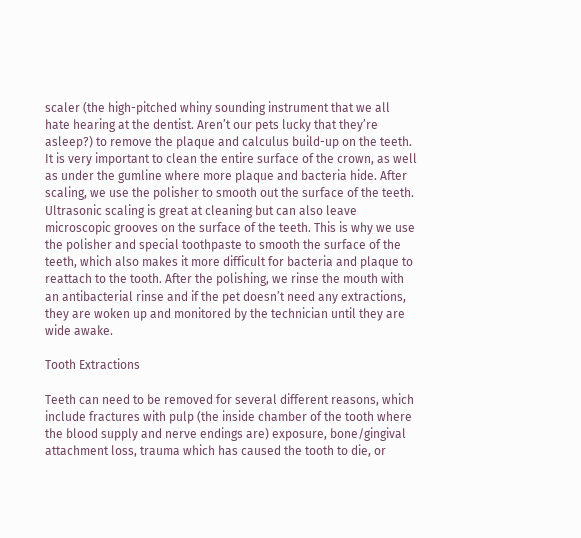scaler (the high-pitched whiny sounding instrument that we all hate hearing at the dentist. Aren’t our pets lucky that they’re asleep?) to remove the plaque and calculus build-up on the teeth. It is very important to clean the entire surface of the crown, as well as under the gumline where more plaque and bacteria hide. After scaling, we use the polisher to smooth out the surface of the teeth. Ultrasonic scaling is great at cleaning but can also leave microscopic grooves on the surface of the teeth. This is why we use the polisher and special toothpaste to smooth the surface of the teeth, which also makes it more difficult for bacteria and plaque to reattach to the tooth. After the polishing, we rinse the mouth with an antibacterial rinse and if the pet doesn’t need any extractions, they are woken up and monitored by the technician until they are wide awake.

Tooth Extractions

Teeth can need to be removed for several different reasons, which include fractures with pulp (the inside chamber of the tooth where the blood supply and nerve endings are) exposure, bone/gingival attachment loss, trauma which has caused the tooth to die, or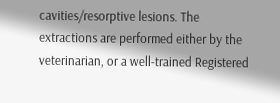cavities/resorptive lesions. The extractions are performed either by the veterinarian, or a well-trained Registered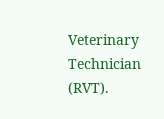Veterinary Technician (RVT).